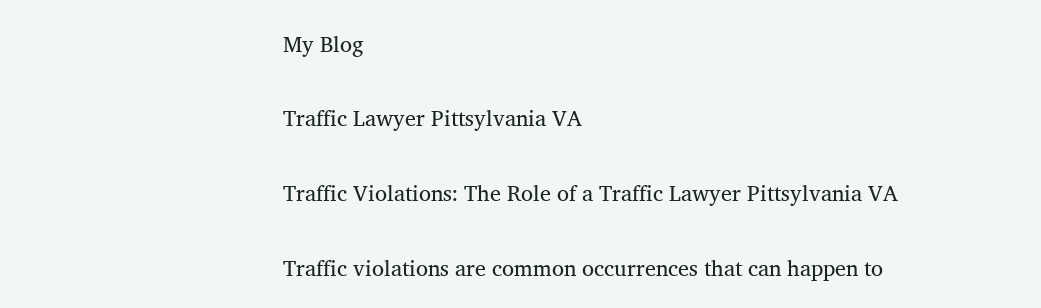My Blog

Traffic Lawyer Pittsylvania VA

Traffic Violations: The Role of a Traffic Lawyer Pittsylvania VA

Traffic violations are common occurrences that can happen to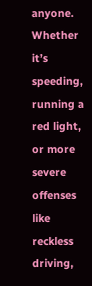anyone. Whether it’s speeding, running a red light, or more severe offenses like reckless driving,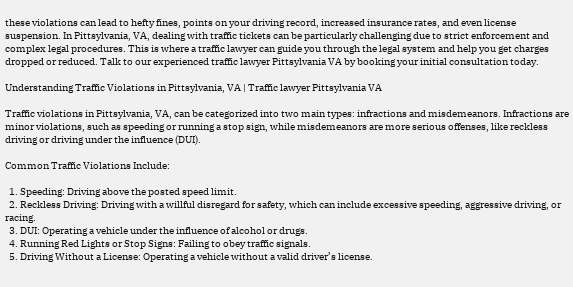these violations can lead to hefty fines, points on your driving record, increased insurance rates, and even license suspension. In Pittsylvania, VA, dealing with traffic tickets can be particularly challenging due to strict enforcement and complex legal procedures. This is where a traffic lawyer can guide you through the legal system and help you get charges dropped or reduced. Talk to our experienced traffic lawyer Pittsylvania VA by booking your initial consultation today.

Understanding Traffic Violations in Pittsylvania, VA | Traffic lawyer Pittsylvania VA

Traffic violations in Pittsylvania, VA, can be categorized into two main types: infractions and misdemeanors. Infractions are minor violations, such as speeding or running a stop sign, while misdemeanors are more serious offenses, like reckless driving or driving under the influence (DUI).

Common Traffic Violations Include:

  1. Speeding: Driving above the posted speed limit.
  2. Reckless Driving: Driving with a willful disregard for safety, which can include excessive speeding, aggressive driving, or racing.
  3. DUI: Operating a vehicle under the influence of alcohol or drugs.
  4. Running Red Lights or Stop Signs: Failing to obey traffic signals.
  5. Driving Without a License: Operating a vehicle without a valid driver’s license.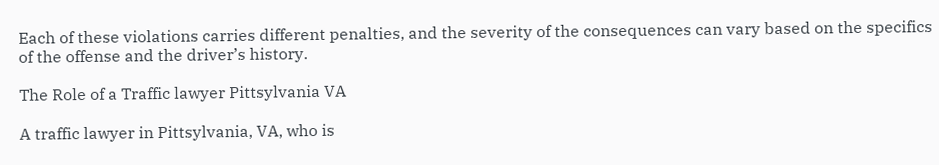Each of these violations carries different penalties, and the severity of the consequences can vary based on the specifics of the offense and the driver’s history.

The Role of a Traffic lawyer Pittsylvania VA

A traffic lawyer in Pittsylvania, VA, who is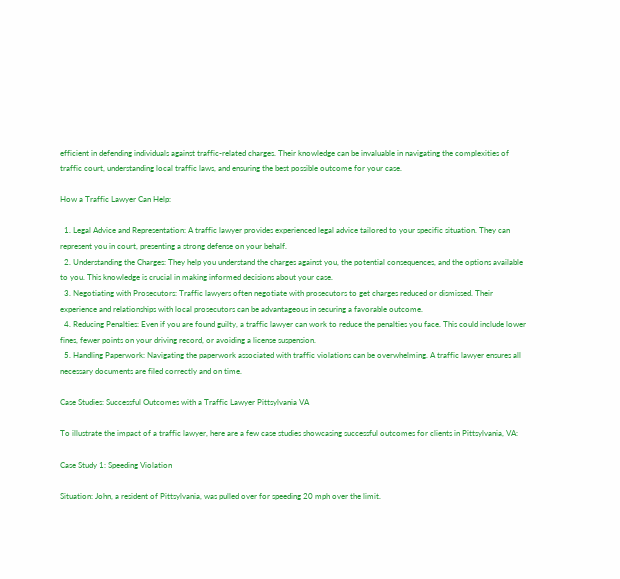efficient in defending individuals against traffic-related charges. Their knowledge can be invaluable in navigating the complexities of traffic court, understanding local traffic laws, and ensuring the best possible outcome for your case.

How a Traffic Lawyer Can Help:

  1. Legal Advice and Representation: A traffic lawyer provides experienced legal advice tailored to your specific situation. They can represent you in court, presenting a strong defense on your behalf.
  2. Understanding the Charges: They help you understand the charges against you, the potential consequences, and the options available to you. This knowledge is crucial in making informed decisions about your case.
  3. Negotiating with Prosecutors: Traffic lawyers often negotiate with prosecutors to get charges reduced or dismissed. Their experience and relationships with local prosecutors can be advantageous in securing a favorable outcome.
  4. Reducing Penalties: Even if you are found guilty, a traffic lawyer can work to reduce the penalties you face. This could include lower fines, fewer points on your driving record, or avoiding a license suspension.
  5. Handling Paperwork: Navigating the paperwork associated with traffic violations can be overwhelming. A traffic lawyer ensures all necessary documents are filed correctly and on time.

Case Studies: Successful Outcomes with a Traffic Lawyer Pittsylvania VA

To illustrate the impact of a traffic lawyer, here are a few case studies showcasing successful outcomes for clients in Pittsylvania, VA:

Case Study 1: Speeding Violation

Situation: John, a resident of Pittsylvania, was pulled over for speeding 20 mph over the limit.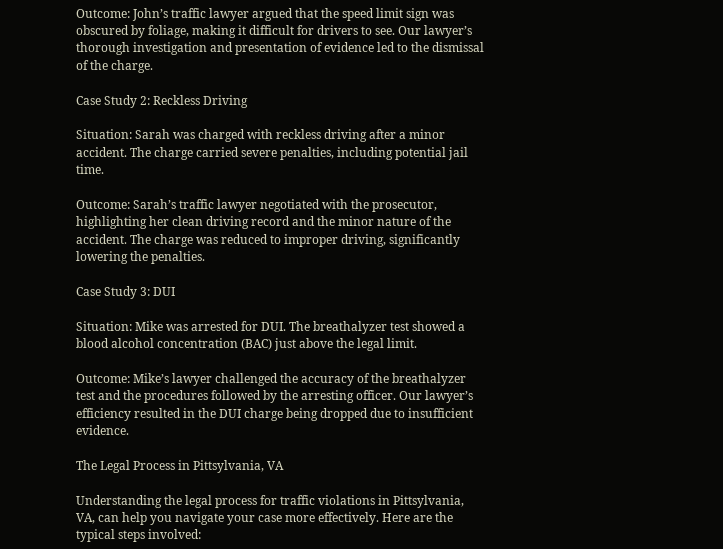Outcome: John’s traffic lawyer argued that the speed limit sign was obscured by foliage, making it difficult for drivers to see. Our lawyer’s thorough investigation and presentation of evidence led to the dismissal of the charge.

Case Study 2: Reckless Driving

Situation: Sarah was charged with reckless driving after a minor accident. The charge carried severe penalties, including potential jail time.

Outcome: Sarah’s traffic lawyer negotiated with the prosecutor, highlighting her clean driving record and the minor nature of the accident. The charge was reduced to improper driving, significantly lowering the penalties.

Case Study 3: DUI

Situation: Mike was arrested for DUI. The breathalyzer test showed a blood alcohol concentration (BAC) just above the legal limit.

Outcome: Mike’s lawyer challenged the accuracy of the breathalyzer test and the procedures followed by the arresting officer. Our lawyer’s efficiency resulted in the DUI charge being dropped due to insufficient evidence.

The Legal Process in Pittsylvania, VA

Understanding the legal process for traffic violations in Pittsylvania, VA, can help you navigate your case more effectively. Here are the typical steps involved: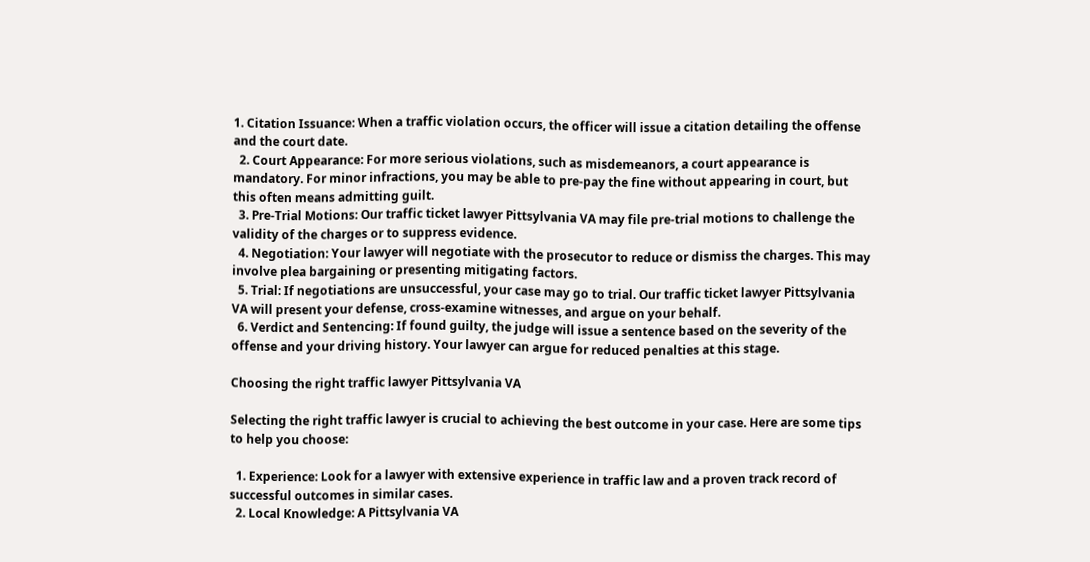1. Citation Issuance: When a traffic violation occurs, the officer will issue a citation detailing the offense and the court date.
  2. Court Appearance: For more serious violations, such as misdemeanors, a court appearance is mandatory. For minor infractions, you may be able to pre-pay the fine without appearing in court, but this often means admitting guilt.
  3. Pre-Trial Motions: Our traffic ticket lawyer Pittsylvania VA may file pre-trial motions to challenge the validity of the charges or to suppress evidence.
  4. Negotiation: Your lawyer will negotiate with the prosecutor to reduce or dismiss the charges. This may involve plea bargaining or presenting mitigating factors.
  5. Trial: If negotiations are unsuccessful, your case may go to trial. Our traffic ticket lawyer Pittsylvania VA will present your defense, cross-examine witnesses, and argue on your behalf.
  6. Verdict and Sentencing: If found guilty, the judge will issue a sentence based on the severity of the offense and your driving history. Your lawyer can argue for reduced penalties at this stage.

Choosing the right traffic lawyer Pittsylvania VA

Selecting the right traffic lawyer is crucial to achieving the best outcome in your case. Here are some tips to help you choose:

  1. Experience: Look for a lawyer with extensive experience in traffic law and a proven track record of successful outcomes in similar cases.
  2. Local Knowledge: A Pittsylvania VA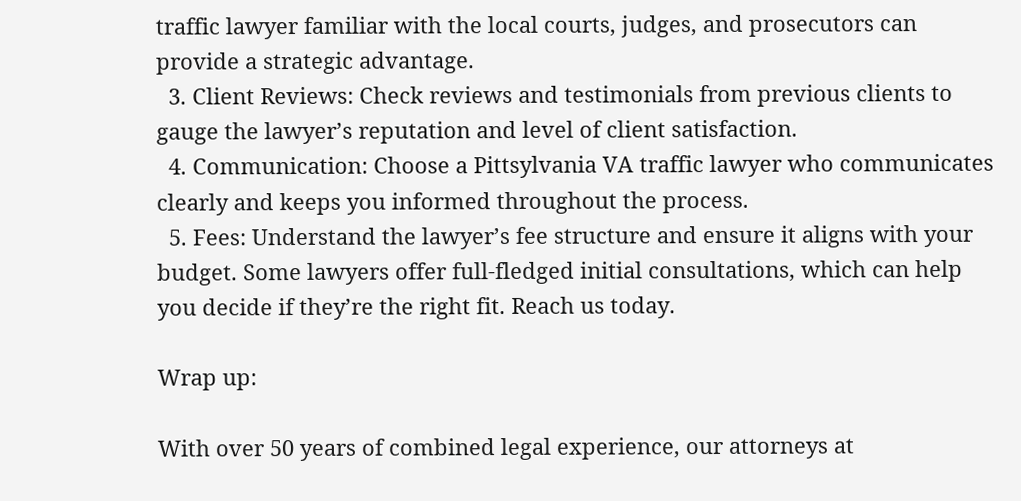traffic lawyer familiar with the local courts, judges, and prosecutors can provide a strategic advantage.
  3. Client Reviews: Check reviews and testimonials from previous clients to gauge the lawyer’s reputation and level of client satisfaction.
  4. Communication: Choose a Pittsylvania VA traffic lawyer who communicates clearly and keeps you informed throughout the process.
  5. Fees: Understand the lawyer’s fee structure and ensure it aligns with your budget. Some lawyers offer full-fledged initial consultations, which can help you decide if they’re the right fit. Reach us today.

Wrap up:

With over 50 years of combined legal experience, our attorneys at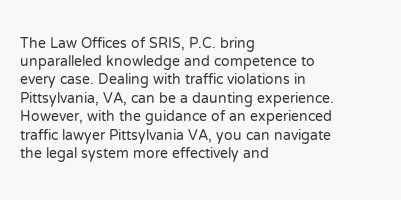The Law Offices of SRIS, P.C. bring unparalleled knowledge and competence to every case. Dealing with traffic violations in Pittsylvania, VA, can be a daunting experience. However, with the guidance of an experienced traffic lawyer Pittsylvania VA, you can navigate the legal system more effectively and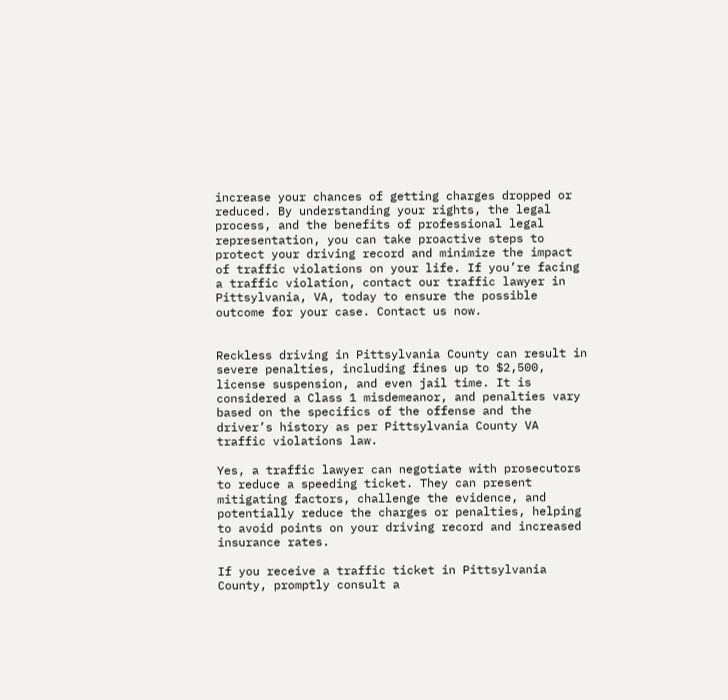increase your chances of getting charges dropped or reduced. By understanding your rights, the legal process, and the benefits of professional legal representation, you can take proactive steps to protect your driving record and minimize the impact of traffic violations on your life. If you’re facing a traffic violation, contact our traffic lawyer in Pittsylvania, VA, today to ensure the possible outcome for your case. Contact us now.


Reckless driving in Pittsylvania County can result in severe penalties, including fines up to $2,500, license suspension, and even jail time. It is considered a Class 1 misdemeanor, and penalties vary based on the specifics of the offense and the driver’s history as per Pittsylvania County VA traffic violations law.

Yes, a traffic lawyer can negotiate with prosecutors to reduce a speeding ticket. They can present mitigating factors, challenge the evidence, and potentially reduce the charges or penalties, helping to avoid points on your driving record and increased insurance rates.

If you receive a traffic ticket in Pittsylvania County, promptly consult a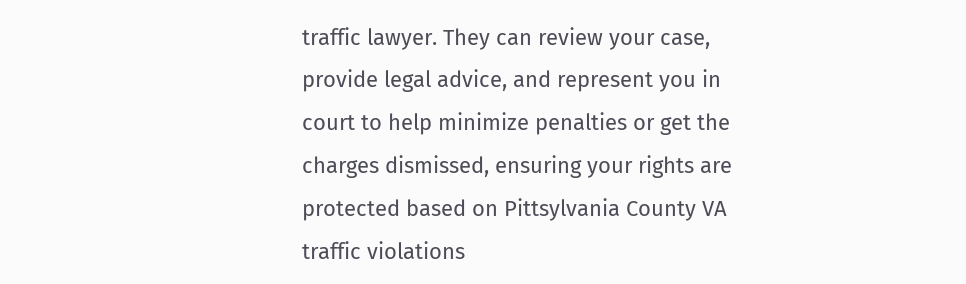traffic lawyer. They can review your case, provide legal advice, and represent you in court to help minimize penalties or get the charges dismissed, ensuring your rights are protected based on Pittsylvania County VA traffic violations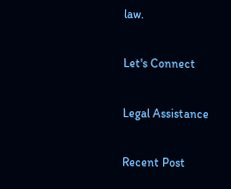law.

Let's Connect

Legal Assistance

Recent Post